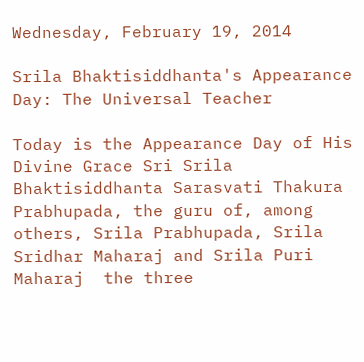Wednesday, February 19, 2014

Srila Bhaktisiddhanta's Appearance Day: The Universal Teacher

Today is the Appearance Day of His Divine Grace Sri Srila Bhaktisiddhanta Sarasvati Thakura Prabhupada, the guru of, among others, Srila Prabhupada, Srila Sridhar Maharaj and Srila Puri Maharaj  the three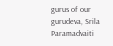gurus of our gurudeva, Srila Paramadvaiti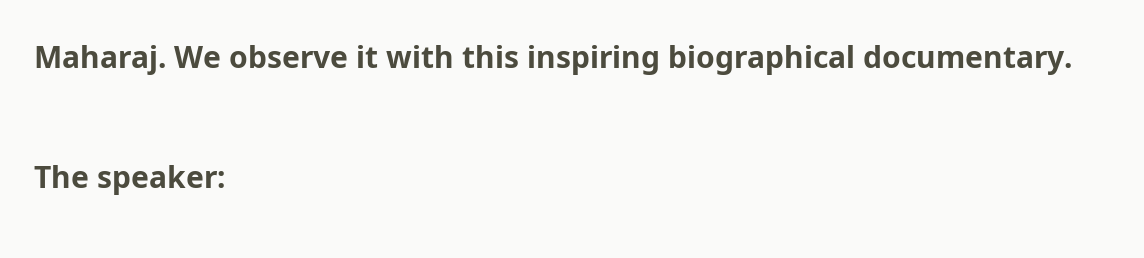Maharaj. We observe it with this inspiring biographical documentary.

The speaker: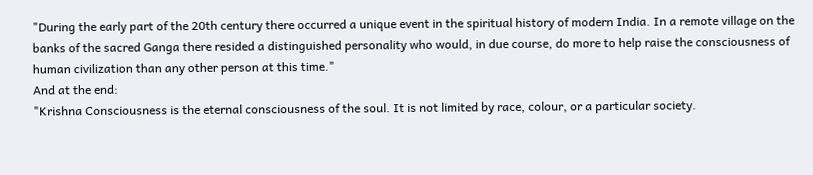"During the early part of the 20th century there occurred a unique event in the spiritual history of modern India. In a remote village on the banks of the sacred Ganga there resided a distinguished personality who would, in due course, do more to help raise the consciousness of human civilization than any other person at this time."
And at the end:
"Krishna Consciousness is the eternal consciousness of the soul. It is not limited by race, colour, or a particular society.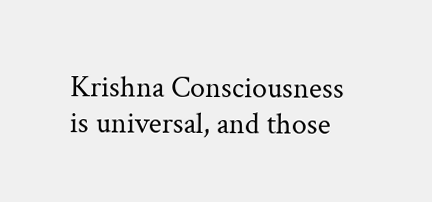Krishna Consciousness is universal, and those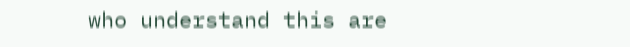who understand this are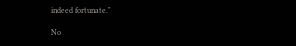indeed fortunate."

No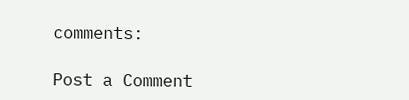comments:

Post a Comment